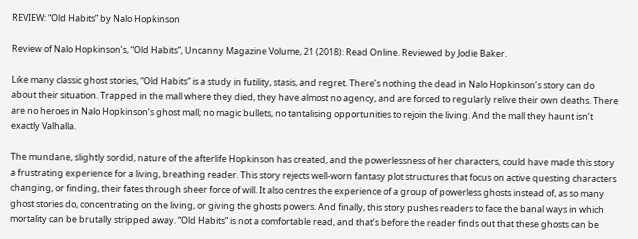REVIEW: “Old Habits” by Nalo Hopkinson

Review of Nalo Hopkinson’s, “Old Habits”, Uncanny Magazine Volume, 21 (2018): Read Online. Reviewed by Jodie Baker.

Like many classic ghost stories, “Old Habits” is a study in futility, stasis, and regret. There’s nothing the dead in Nalo Hopkinson’s story can do about their situation. Trapped in the mall where they died, they have almost no agency, and are forced to regularly relive their own deaths. There are no heroes in Nalo Hopkinson’s ghost mall; no magic bullets, no tantalising opportunities to rejoin the living. And the mall they haunt isn’t exactly Valhalla.

The mundane, slightly sordid, nature of the afterlife Hopkinson has created, and the powerlessness of her characters, could have made this story a frustrating experience for a living, breathing reader. This story rejects well-worn fantasy plot structures that focus on active questing characters changing, or finding, their fates through sheer force of will. It also centres the experience of a group of powerless ghosts instead of, as so many ghost stories do, concentrating on the living, or giving the ghosts powers. And finally, this story pushes readers to face the banal ways in which mortality can be brutally stripped away. “Old Habits” is not a comfortable read, and that’s before the reader finds out that these ghosts can be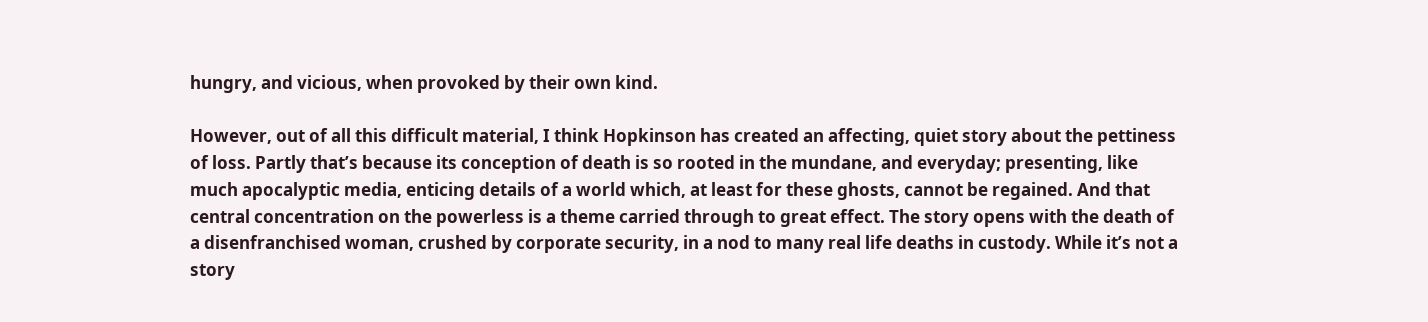hungry, and vicious, when provoked by their own kind.

However, out of all this difficult material, I think Hopkinson has created an affecting, quiet story about the pettiness of loss. Partly that’s because its conception of death is so rooted in the mundane, and everyday; presenting, like much apocalyptic media, enticing details of a world which, at least for these ghosts, cannot be regained. And that central concentration on the powerless is a theme carried through to great effect. The story opens with the death of a disenfranchised woman, crushed by corporate security, in a nod to many real life deaths in custody. While it’s not a story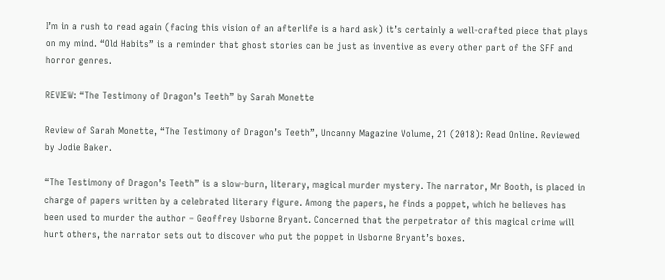I’m in a rush to read again (facing this vision of an afterlife is a hard ask) it’s certainly a well-crafted piece that plays on my mind. “Old Habits” is a reminder that ghost stories can be just as inventive as every other part of the SFF and horror genres.

REVIEW: “The Testimony of Dragon’s Teeth” by Sarah Monette

Review of Sarah Monette, “The Testimony of Dragon’s Teeth”, Uncanny Magazine Volume, 21 (2018): Read Online. Reviewed by Jodie Baker.

“The Testimony of Dragon’s Teeth” is a slow-burn, literary, magical murder mystery. The narrator, Mr Booth, is placed in charge of papers written by a celebrated literary figure. Among the papers, he finds a poppet, which he believes has been used to murder the author – Geoffrey Usborne Bryant. Concerned that the perpetrator of this magical crime will hurt others, the narrator sets out to discover who put the poppet in Usborne Bryant’s boxes.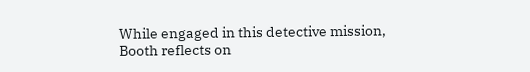While engaged in this detective mission, Booth reflects on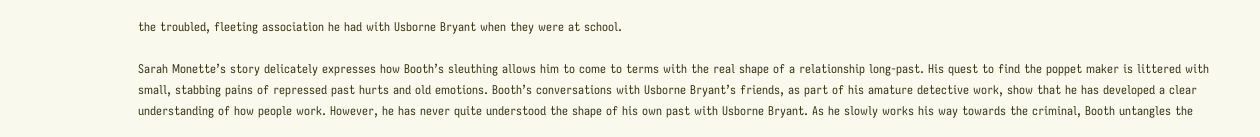the troubled, fleeting association he had with Usborne Bryant when they were at school.

Sarah Monette’s story delicately expresses how Booth’s sleuthing allows him to come to terms with the real shape of a relationship long-past. His quest to find the poppet maker is littered with small, stabbing pains of repressed past hurts and old emotions. Booth’s conversations with Usborne Bryant’s friends, as part of his amature detective work, show that he has developed a clear understanding of how people work. However, he has never quite understood the shape of his own past with Usborne Bryant. As he slowly works his way towards the criminal, Booth untangles the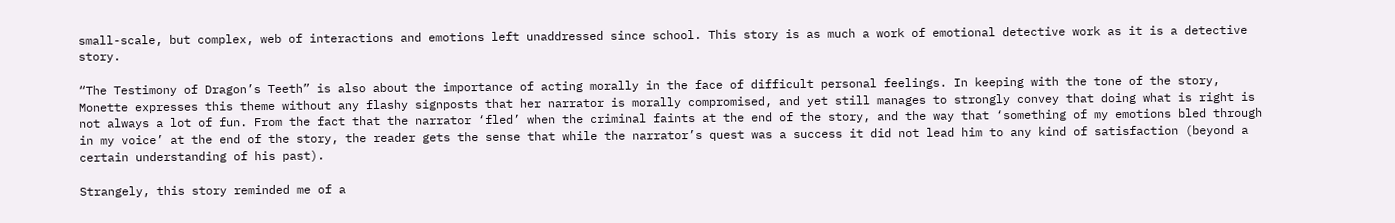small-scale, but complex, web of interactions and emotions left unaddressed since school. This story is as much a work of emotional detective work as it is a detective story.

“The Testimony of Dragon’s Teeth” is also about the importance of acting morally in the face of difficult personal feelings. In keeping with the tone of the story, Monette expresses this theme without any flashy signposts that her narrator is morally compromised, and yet still manages to strongly convey that doing what is right is not always a lot of fun. From the fact that the narrator ‘fled’ when the criminal faints at the end of the story, and the way that ‘something of my emotions bled through in my voice’ at the end of the story, the reader gets the sense that while the narrator’s quest was a success it did not lead him to any kind of satisfaction (beyond a certain understanding of his past).

Strangely, this story reminded me of a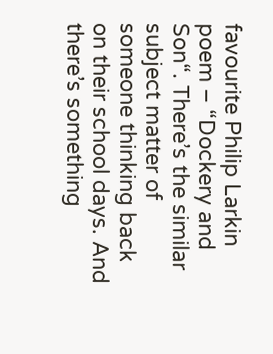favourite Philip Larkin poem – “Dockery and Son“. There’s the similar subject matter of someone thinking back on their school days. And there’s something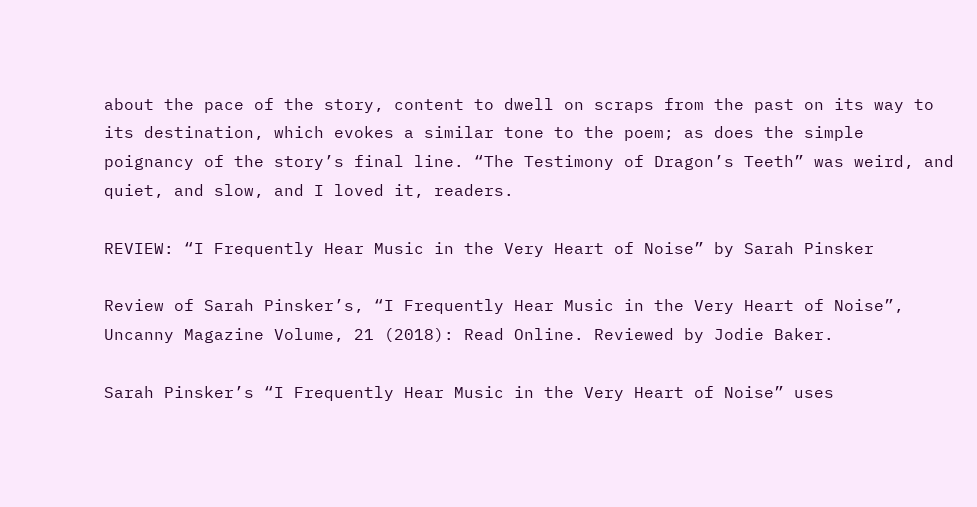about the pace of the story, content to dwell on scraps from the past on its way to its destination, which evokes a similar tone to the poem; as does the simple poignancy of the story’s final line. “The Testimony of Dragon’s Teeth” was weird, and quiet, and slow, and I loved it, readers.

REVIEW: “I Frequently Hear Music in the Very Heart of Noise” by Sarah Pinsker

Review of Sarah Pinsker’s, “I Frequently Hear Music in the Very Heart of Noise”, Uncanny Magazine Volume, 21 (2018): Read Online. Reviewed by Jodie Baker.

Sarah Pinsker’s “I Frequently Hear Music in the Very Heart of Noise” uses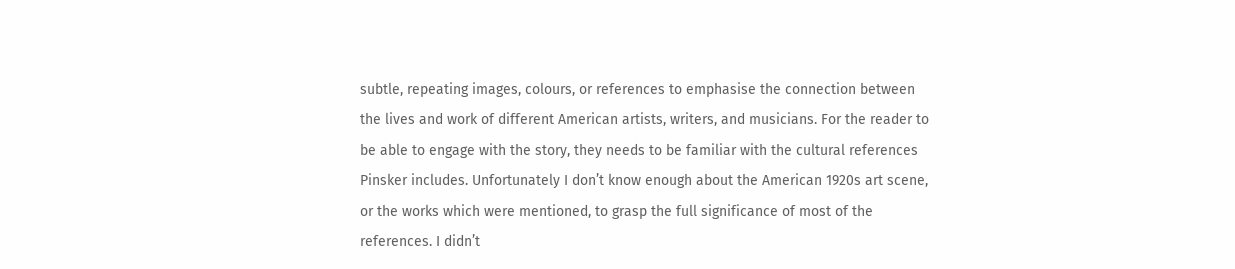subtle, repeating images, colours, or references to emphasise the connection between the lives and work of different American artists, writers, and musicians. For the reader to be able to engage with the story, they needs to be familiar with the cultural references Pinsker includes. Unfortunately I don’t know enough about the American 1920s art scene, or the works which were mentioned, to grasp the full significance of most of the references. I didn’t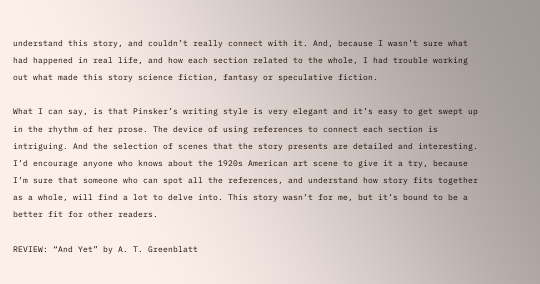understand this story, and couldn’t really connect with it. And, because I wasn’t sure what had happened in real life, and how each section related to the whole, I had trouble working out what made this story science fiction, fantasy or speculative fiction.

What I can say, is that Pinsker’s writing style is very elegant and it’s easy to get swept up in the rhythm of her prose. The device of using references to connect each section is intriguing. And the selection of scenes that the story presents are detailed and interesting. I’d encourage anyone who knows about the 1920s American art scene to give it a try, because I’m sure that someone who can spot all the references, and understand how story fits together as a whole, will find a lot to delve into. This story wasn’t for me, but it’s bound to be a better fit for other readers.

REVIEW: “And Yet” by A. T. Greenblatt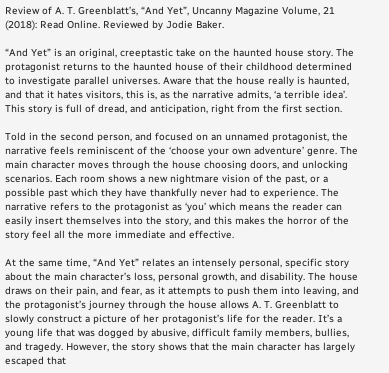Review of A. T. Greenblatt’s, “And Yet”, Uncanny Magazine Volume, 21 (2018): Read Online. Reviewed by Jodie Baker.

“And Yet” is an original, creeptastic take on the haunted house story. The protagonist returns to the haunted house of their childhood determined to investigate parallel universes. Aware that the house really is haunted, and that it hates visitors, this is, as the narrative admits, ‘a terrible idea’. This story is full of dread, and anticipation, right from the first section.

Told in the second person, and focused on an unnamed protagonist, the narrative feels reminiscent of the ‘choose your own adventure’ genre. The main character moves through the house choosing doors, and unlocking scenarios. Each room shows a new nightmare vision of the past, or a possible past which they have thankfully never had to experience. The narrative refers to the protagonist as ‘you’ which means the reader can easily insert themselves into the story, and this makes the horror of the story feel all the more immediate and effective.

At the same time, “And Yet” relates an intensely personal, specific story about the main character’s loss, personal growth, and disability. The house draws on their pain, and fear, as it attempts to push them into leaving, and the protagonist’s journey through the house allows A. T. Greenblatt to slowly construct a picture of her protagonist’s life for the reader. It’s a young life that was dogged by abusive, difficult family members, bullies, and tragedy. However, the story shows that the main character has largely escaped that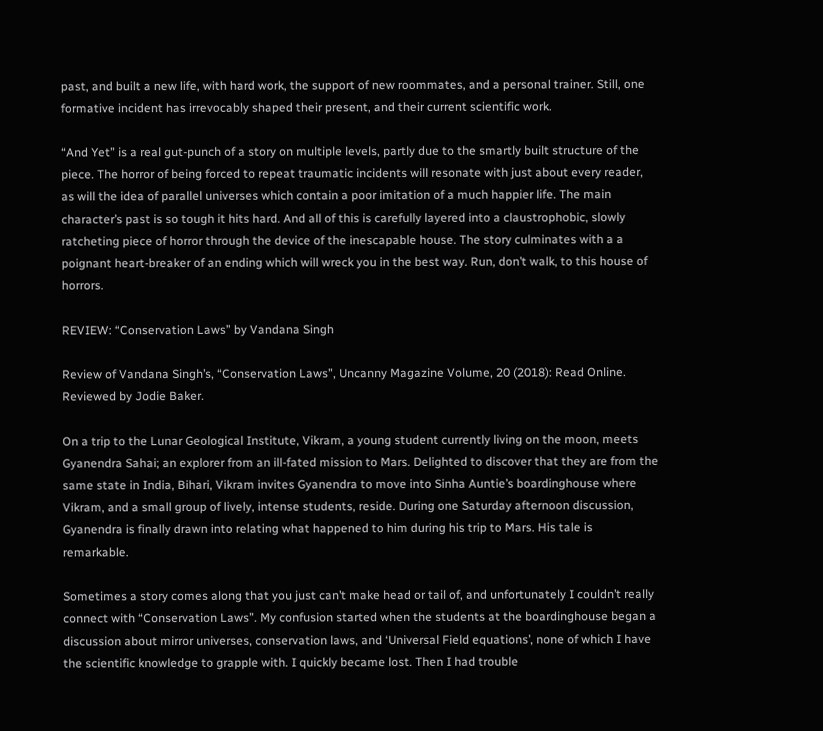past, and built a new life, with hard work, the support of new roommates, and a personal trainer. Still, one formative incident has irrevocably shaped their present, and their current scientific work.

“And Yet” is a real gut-punch of a story on multiple levels, partly due to the smartly built structure of the piece. The horror of being forced to repeat traumatic incidents will resonate with just about every reader, as will the idea of parallel universes which contain a poor imitation of a much happier life. The main character’s past is so tough it hits hard. And all of this is carefully layered into a claustrophobic, slowly ratcheting piece of horror through the device of the inescapable house. The story culminates with a a poignant heart-breaker of an ending which will wreck you in the best way. Run, don’t walk, to this house of horrors.

REVIEW: “Conservation Laws” by Vandana Singh

Review of Vandana Singh’s, “Conservation Laws”, Uncanny Magazine Volume, 20 (2018): Read Online. Reviewed by Jodie Baker.

On a trip to the Lunar Geological Institute, Vikram, a young student currently living on the moon, meets Gyanendra Sahai; an explorer from an ill-fated mission to Mars. Delighted to discover that they are from the same state in India, Bihari, Vikram invites Gyanendra to move into Sinha Auntie’s boardinghouse where Vikram, and a small group of lively, intense students, reside. During one Saturday afternoon discussion, Gyanendra is finally drawn into relating what happened to him during his trip to Mars. His tale is remarkable.

Sometimes a story comes along that you just can’t make head or tail of, and unfortunately I couldn’t really connect with “Conservation Laws”. My confusion started when the students at the boardinghouse began a discussion about mirror universes, conservation laws, and ‘Universal Field equations’, none of which I have the scientific knowledge to grapple with. I quickly became lost. Then I had trouble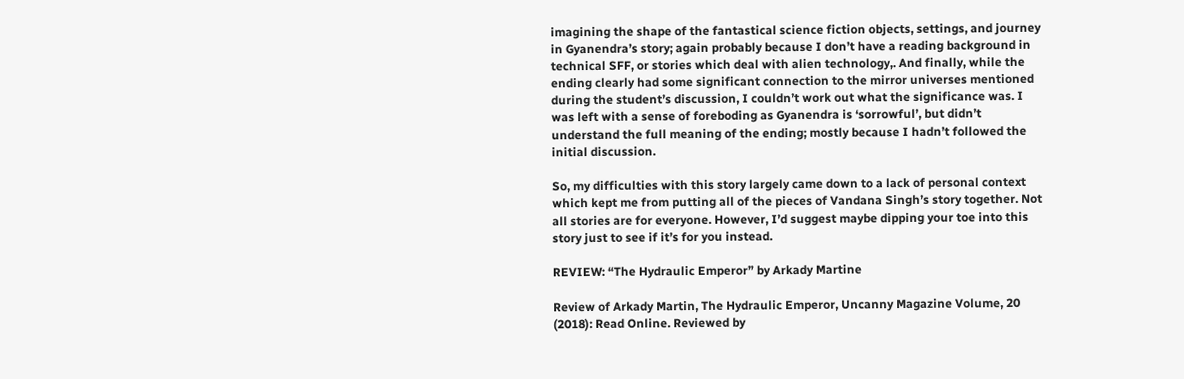imagining the shape of the fantastical science fiction objects, settings, and journey in Gyanendra’s story; again probably because I don’t have a reading background in technical SFF, or stories which deal with alien technology,. And finally, while the ending clearly had some significant connection to the mirror universes mentioned during the student’s discussion, I couldn’t work out what the significance was. I was left with a sense of foreboding as Gyanendra is ‘sorrowful’, but didn’t understand the full meaning of the ending; mostly because I hadn’t followed the initial discussion.

So, my difficulties with this story largely came down to a lack of personal context which kept me from putting all of the pieces of Vandana Singh’s story together. Not all stories are for everyone. However, I’d suggest maybe dipping your toe into this story just to see if it’s for you instead.

REVIEW: “The Hydraulic Emperor” by Arkady Martine

Review of Arkady Martin, The Hydraulic Emperor, Uncanny Magazine Volume, 20 (2018): Read Online. Reviewed by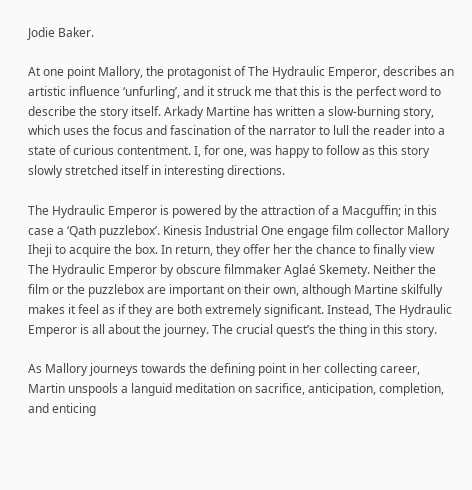Jodie Baker.

At one point Mallory, the protagonist of The Hydraulic Emperor, describes an artistic influence ‘unfurling’, and it struck me that this is the perfect word to describe the story itself. Arkady Martine has written a slow-burning story, which uses the focus and fascination of the narrator to lull the reader into a state of curious contentment. I, for one, was happy to follow as this story slowly stretched itself in interesting directions.

The Hydraulic Emperor is powered by the attraction of a Macguffin; in this case a ‘Qath puzzlebox’. Kinesis Industrial One engage film collector Mallory Iheji to acquire the box. In return, they offer her the chance to finally view The Hydraulic Emperor by obscure filmmaker Aglaé Skemety. Neither the film or the puzzlebox are important on their own, although Martine skilfully makes it feel as if they are both extremely significant. Instead, The Hydraulic Emperor is all about the journey. The crucial quest’s the thing in this story.

As Mallory journeys towards the defining point in her collecting career, Martin unspools a languid meditation on sacrifice, anticipation, completion, and enticing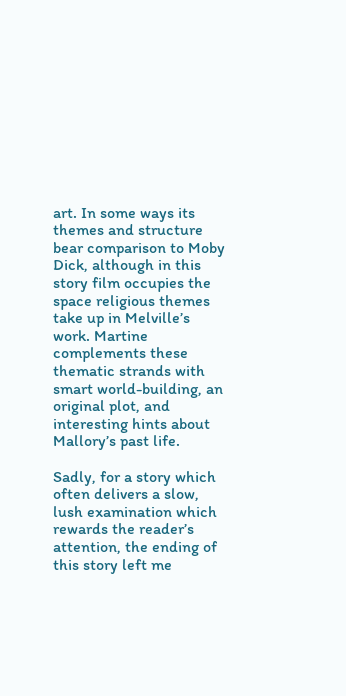art. In some ways its themes and structure bear comparison to Moby Dick, although in this story film occupies the space religious themes take up in Melville’s work. Martine complements these thematic strands with smart world-building, an original plot, and interesting hints about Mallory’s past life.

Sadly, for a story which often delivers a slow, lush examination which rewards the reader’s attention, the ending of this story left me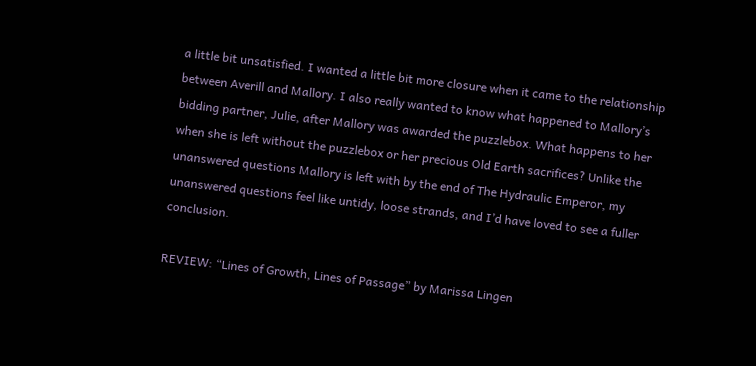a little bit unsatisfied. I wanted a little bit more closure when it came to the relationship between Averill and Mallory. I also really wanted to know what happened to Mallory’s bidding partner, Julie, after Mallory was awarded the puzzlebox. What happens to her when she is left without the puzzlebox or her precious Old Earth sacrifices? Unlike the unanswered questions Mallory is left with by the end of The Hydraulic Emperor, my unanswered questions feel like untidy, loose strands, and I’d have loved to see a fuller conclusion.

REVIEW: “Lines of Growth, Lines of Passage” by Marissa Lingen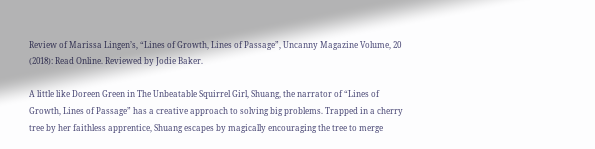Review of Marissa Lingen’s, “Lines of Growth, Lines of Passage”, Uncanny Magazine Volume, 20 (2018): Read Online. Reviewed by Jodie Baker.

A little like Doreen Green in The Unbeatable Squirrel Girl, Shuang, the narrator of “Lines of Growth, Lines of Passage” has a creative approach to solving big problems. Trapped in a cherry tree by her faithless apprentice, Shuang escapes by magically encouraging the tree to merge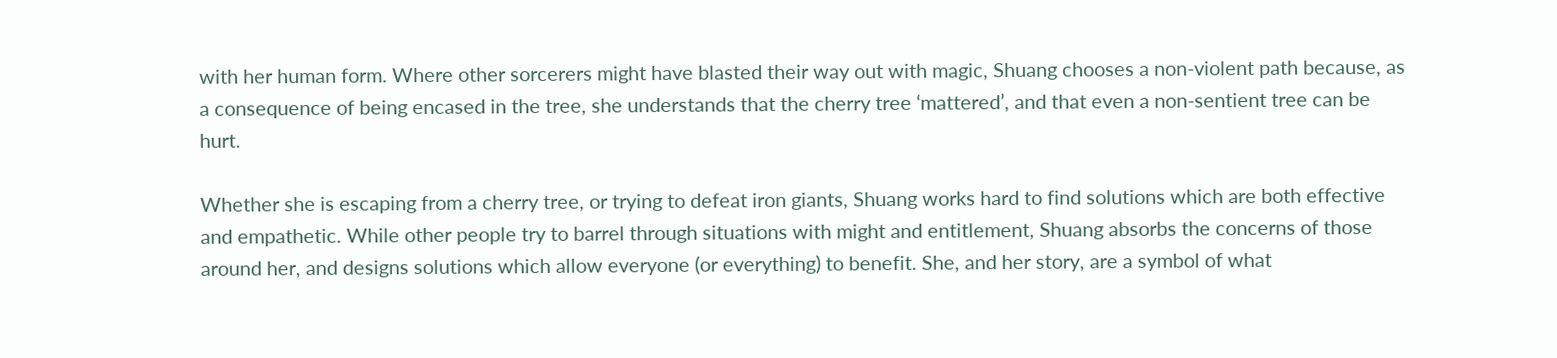with her human form. Where other sorcerers might have blasted their way out with magic, Shuang chooses a non-violent path because, as a consequence of being encased in the tree, she understands that the cherry tree ‘mattered’, and that even a non-sentient tree can be hurt.

Whether she is escaping from a cherry tree, or trying to defeat iron giants, Shuang works hard to find solutions which are both effective and empathetic. While other people try to barrel through situations with might and entitlement, Shuang absorbs the concerns of those around her, and designs solutions which allow everyone (or everything) to benefit. She, and her story, are a symbol of what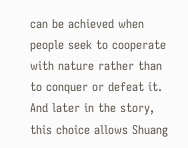can be achieved when people seek to cooperate with nature rather than to conquer or defeat it. And later in the story, this choice allows Shuang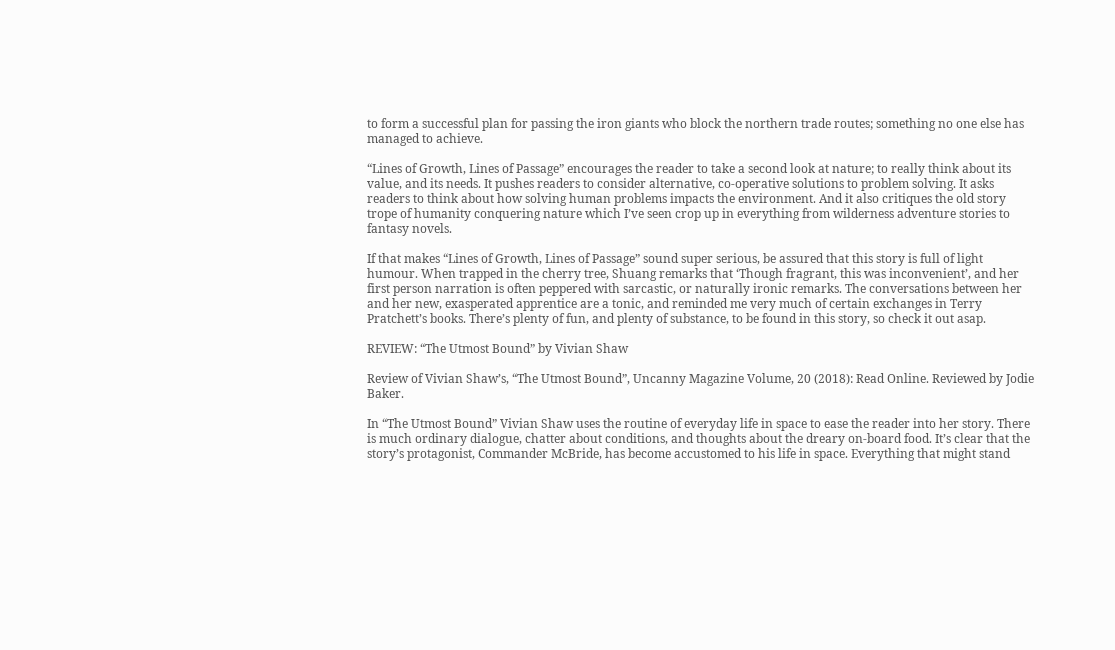to form a successful plan for passing the iron giants who block the northern trade routes; something no one else has managed to achieve.

“Lines of Growth, Lines of Passage” encourages the reader to take a second look at nature; to really think about its value, and its needs. It pushes readers to consider alternative, co-operative solutions to problem solving. It asks readers to think about how solving human problems impacts the environment. And it also critiques the old story trope of humanity conquering nature which I’ve seen crop up in everything from wilderness adventure stories to fantasy novels.

If that makes “Lines of Growth, Lines of Passage” sound super serious, be assured that this story is full of light humour. When trapped in the cherry tree, Shuang remarks that ‘Though fragrant, this was inconvenient’, and her first person narration is often peppered with sarcastic, or naturally ironic remarks. The conversations between her and her new, exasperated apprentice are a tonic, and reminded me very much of certain exchanges in Terry Pratchett’s books. There’s plenty of fun, and plenty of substance, to be found in this story, so check it out asap.

REVIEW: “The Utmost Bound” by Vivian Shaw

Review of Vivian Shaw’s, “The Utmost Bound”, Uncanny Magazine Volume, 20 (2018): Read Online. Reviewed by Jodie Baker.

In “The Utmost Bound” Vivian Shaw uses the routine of everyday life in space to ease the reader into her story. There is much ordinary dialogue, chatter about conditions, and thoughts about the dreary on-board food. It’s clear that the story’s protagonist, Commander McBride, has become accustomed to his life in space. Everything that might stand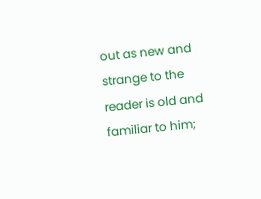out as new and strange to the reader is old and familiar to him;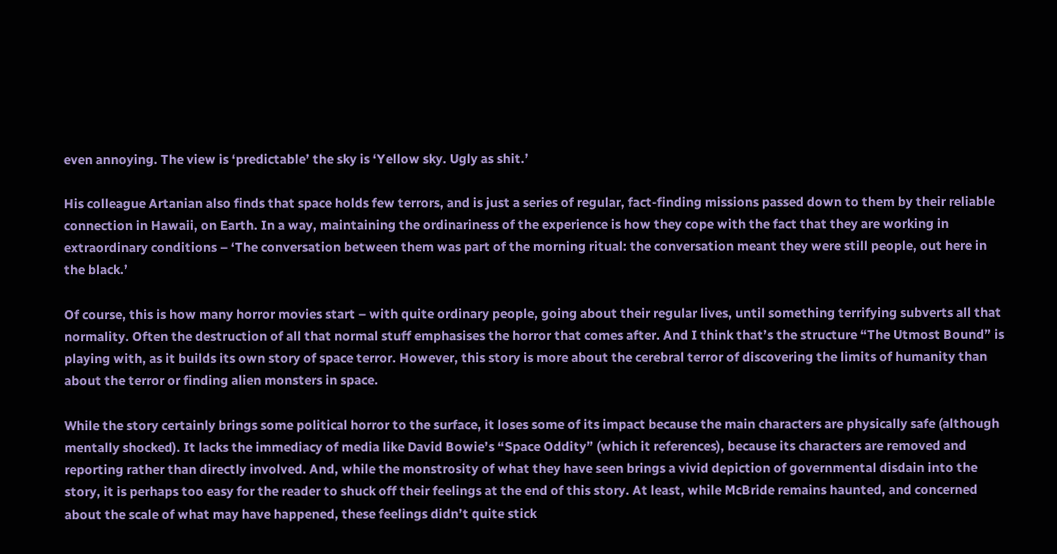even annoying. The view is ‘predictable’ the sky is ‘Yellow sky. Ugly as shit.’

His colleague Artanian also finds that space holds few terrors, and is just a series of regular, fact-finding missions passed down to them by their reliable connection in Hawaii, on Earth. In a way, maintaining the ordinariness of the experience is how they cope with the fact that they are working in extraordinary conditions – ‘The conversation between them was part of the morning ritual: the conversation meant they were still people, out here in the black.’

Of course, this is how many horror movies start – with quite ordinary people, going about their regular lives, until something terrifying subverts all that normality. Often the destruction of all that normal stuff emphasises the horror that comes after. And I think that’s the structure “The Utmost Bound” is playing with, as it builds its own story of space terror. However, this story is more about the cerebral terror of discovering the limits of humanity than about the terror or finding alien monsters in space.

While the story certainly brings some political horror to the surface, it loses some of its impact because the main characters are physically safe (although mentally shocked). It lacks the immediacy of media like David Bowie’s “Space Oddity” (which it references), because its characters are removed and reporting rather than directly involved. And, while the monstrosity of what they have seen brings a vivid depiction of governmental disdain into the story, it is perhaps too easy for the reader to shuck off their feelings at the end of this story. At least, while McBride remains haunted, and concerned about the scale of what may have happened, these feelings didn’t quite stick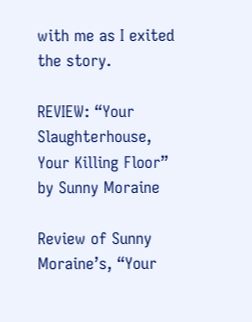with me as I exited the story.

REVIEW: “Your Slaughterhouse, Your Killing Floor” by Sunny Moraine

Review of Sunny Moraine’s, “Your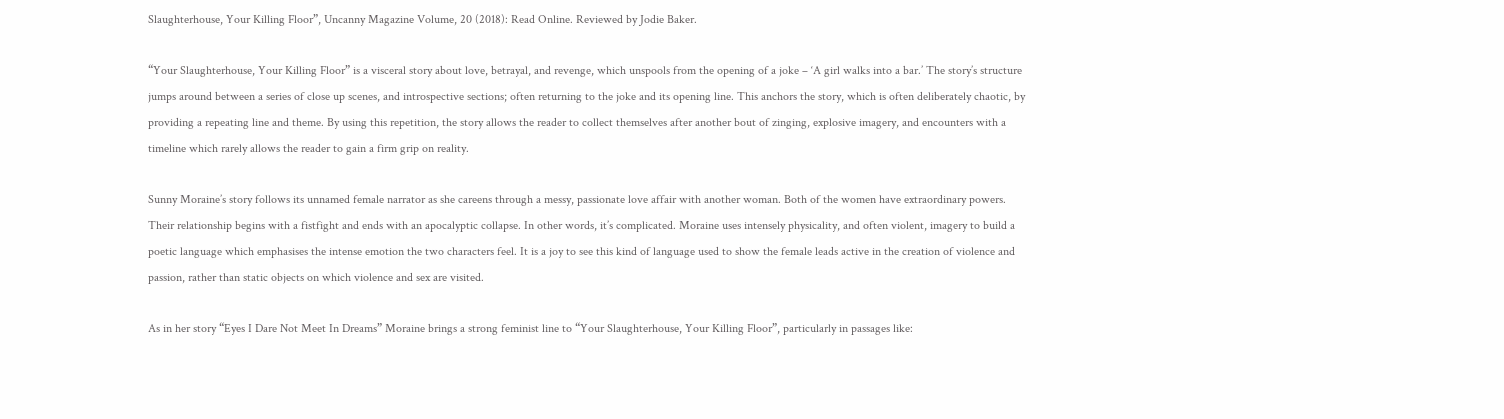Slaughterhouse, Your Killing Floor”, Uncanny Magazine Volume, 20 (2018): Read Online. Reviewed by Jodie Baker.

“Your Slaughterhouse, Your Killing Floor” is a visceral story about love, betrayal, and revenge, which unspools from the opening of a joke – ‘A girl walks into a bar.’ The story’s structure jumps around between a series of close up scenes, and introspective sections; often returning to the joke and its opening line. This anchors the story, which is often deliberately chaotic, by providing a repeating line and theme. By using this repetition, the story allows the reader to collect themselves after another bout of zinging, explosive imagery, and encounters with a timeline which rarely allows the reader to gain a firm grip on reality.

Sunny Moraine’s story follows its unnamed female narrator as she careens through a messy, passionate love affair with another woman. Both of the women have extraordinary powers. Their relationship begins with a fistfight and ends with an apocalyptic collapse. In other words, it’s complicated. Moraine uses intensely physicality, and often violent, imagery to build a poetic language which emphasises the intense emotion the two characters feel. It is a joy to see this kind of language used to show the female leads active in the creation of violence and passion, rather than static objects on which violence and sex are visited.

As in her story “Eyes I Dare Not Meet In Dreams” Moraine brings a strong feminist line to “Your Slaughterhouse, Your Killing Floor”, particularly in passages like: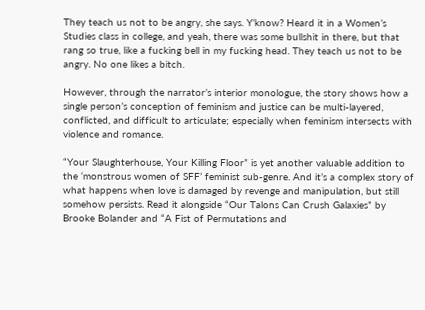They teach us not to be angry, she says. Y’know? Heard it in a Women’s Studies class in college, and yeah, there was some bullshit in there, but that rang so true, like a fucking bell in my fucking head. They teach us not to be angry. No one likes a bitch.

However, through the narrator’s interior monologue, the story shows how a single person’s conception of feminism and justice can be multi-layered, conflicted, and difficult to articulate; especially when feminism intersects with violence and romance.

“Your Slaughterhouse, Your Killing Floor” is yet another valuable addition to the ‘monstrous women of SFF’ feminist sub-genre. And it’s a complex story of what happens when love is damaged by revenge and manipulation, but still somehow persists. Read it alongside “Our Talons Can Crush Galaxies” by Brooke Bolander and “A Fist of Permutations and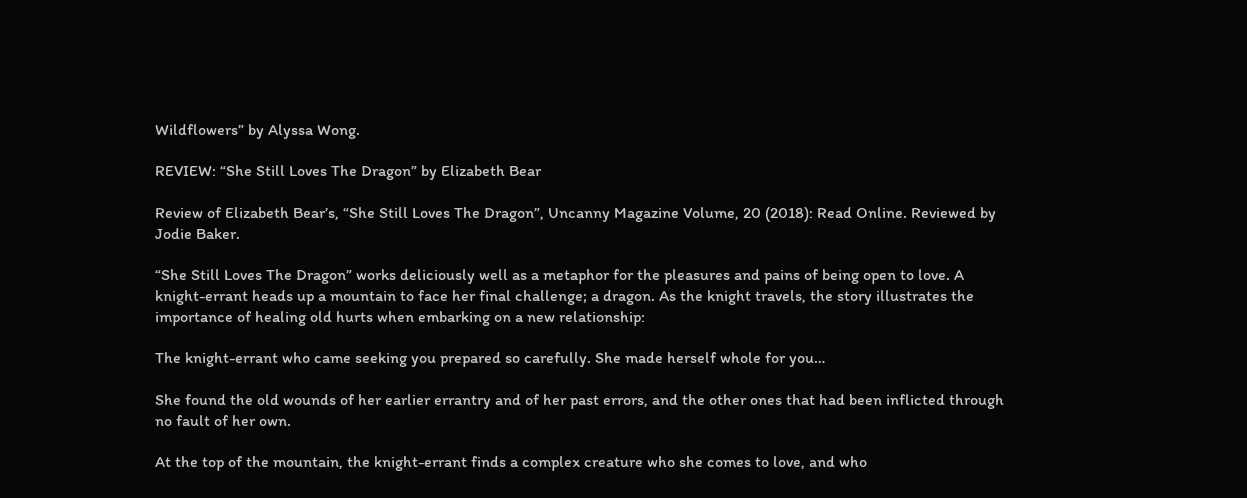Wildflowers” by Alyssa Wong.

REVIEW: “She Still Loves The Dragon” by Elizabeth Bear

Review of Elizabeth Bear’s, “She Still Loves The Dragon”, Uncanny Magazine Volume, 20 (2018): Read Online. Reviewed by Jodie Baker.

“She Still Loves The Dragon” works deliciously well as a metaphor for the pleasures and pains of being open to love. A knight-errant heads up a mountain to face her final challenge; a dragon. As the knight travels, the story illustrates the importance of healing old hurts when embarking on a new relationship:

The knight-errant who came seeking you prepared so carefully. She made herself whole for you…

She found the old wounds of her earlier errantry and of her past errors, and the other ones that had been inflicted through no fault of her own.

At the top of the mountain, the knight-errant finds a complex creature who she comes to love, and who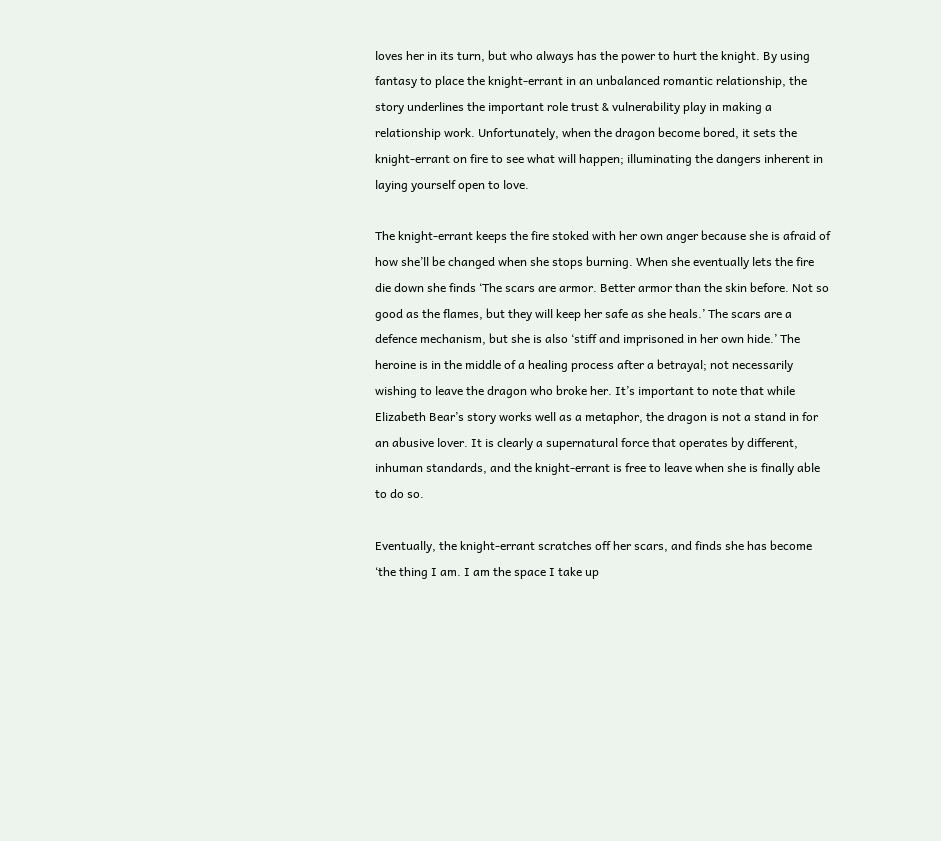loves her in its turn, but who always has the power to hurt the knight. By using fantasy to place the knight-errant in an unbalanced romantic relationship, the story underlines the important role trust & vulnerability play in making a relationship work. Unfortunately, when the dragon become bored, it sets the knight-errant on fire to see what will happen; illuminating the dangers inherent in laying yourself open to love.

The knight-errant keeps the fire stoked with her own anger because she is afraid of how she’ll be changed when she stops burning. When she eventually lets the fire die down she finds ‘The scars are armor. Better armor than the skin before. Not so good as the flames, but they will keep her safe as she heals.’ The scars are a defence mechanism, but she is also ‘stiff and imprisoned in her own hide.’ The heroine is in the middle of a healing process after a betrayal; not necessarily wishing to leave the dragon who broke her. It’s important to note that while Elizabeth Bear’s story works well as a metaphor, the dragon is not a stand in for an abusive lover. It is clearly a supernatural force that operates by different, inhuman standards, and the knight-errant is free to leave when she is finally able to do so.

Eventually, the knight-errant scratches off her scars, and finds she has become ‘the thing I am. I am the space I take up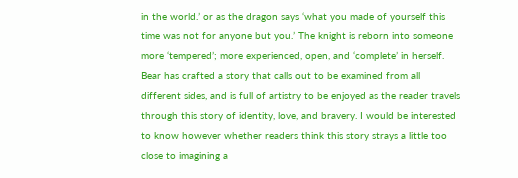in the world.’ or as the dragon says ‘what you made of yourself this time was not for anyone but you.’ The knight is reborn into someone more ‘tempered’; more experienced, open, and ‘complete’ in herself. Bear has crafted a story that calls out to be examined from all different sides, and is full of artistry to be enjoyed as the reader travels through this story of identity, love, and bravery. I would be interested to know however whether readers think this story strays a little too close to imagining a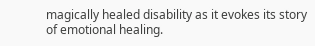magically healed disability as it evokes its story of emotional healing.